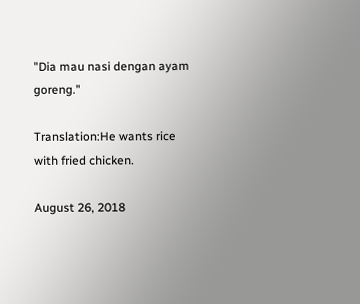"Dia mau nasi dengan ayam goreng."

Translation:He wants rice with fried chicken.

August 26, 2018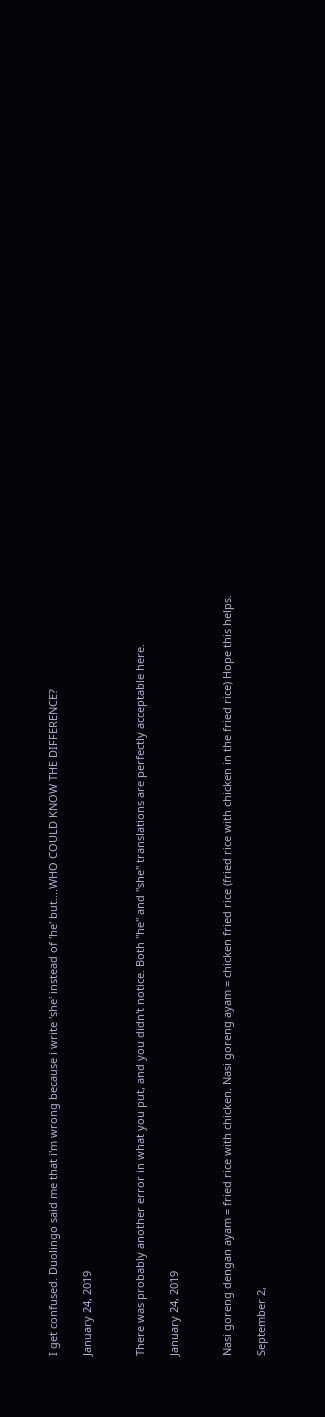I get confused. Duolingo said me that i'm wrong because i write 'she' instead of 'he' but....WHO COULD KNOW THE DIFFERENCE?

January 24, 2019


There was probably another error in what you put, and you didn't notice. Both "he" and "she" translations are perfectly acceptable here.

January 24, 2019


Nasi goreng dengan ayam = fried rice with chicken. Nasi goreng ayam = chicken fried rice (fried rice with chicken in the fried rice) Hope this helps.

September 2,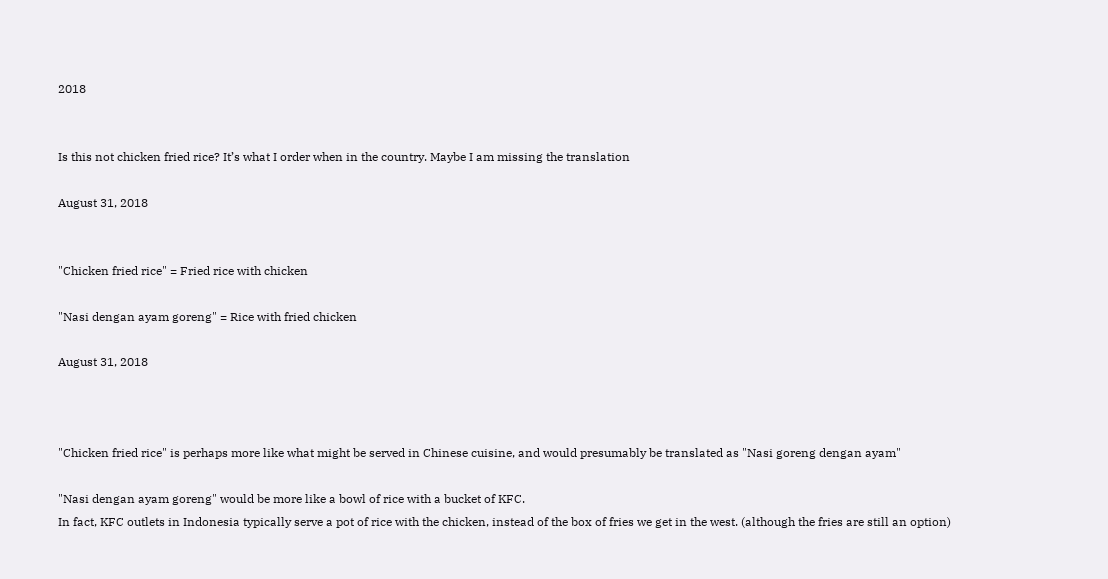2018


Is this not chicken fried rice? It’s what I order when in the country. Maybe I am missing the translation

August 31, 2018


"Chicken fried rice" = Fried rice with chicken

"Nasi dengan ayam goreng" = Rice with fried chicken

August 31, 2018



"Chicken fried rice" is perhaps more like what might be served in Chinese cuisine, and would presumably be translated as "Nasi goreng dengan ayam"

"Nasi dengan ayam goreng" would be more like a bowl of rice with a bucket of KFC.
In fact, KFC outlets in Indonesia typically serve a pot of rice with the chicken, instead of the box of fries we get in the west. (although the fries are still an option)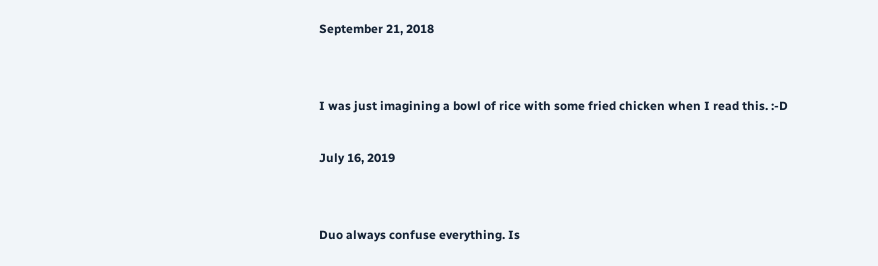September 21, 2018


I was just imagining a bowl of rice with some fried chicken when I read this. :-D

July 16, 2019


Duo always confuse everything. Is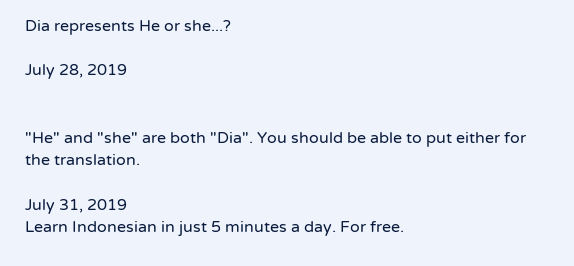Dia represents He or she...?

July 28, 2019


"He" and "she" are both "Dia". You should be able to put either for the translation.

July 31, 2019
Learn Indonesian in just 5 minutes a day. For free.